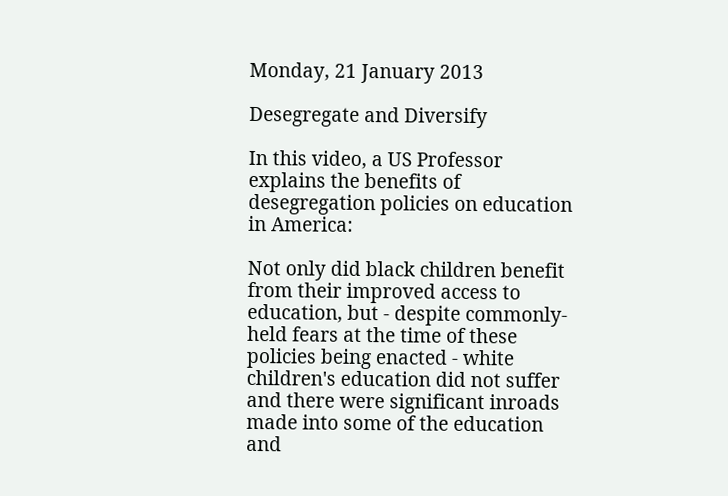Monday, 21 January 2013

Desegregate and Diversify

In this video, a US Professor explains the benefits of desegregation policies on education in America:

Not only did black children benefit from their improved access to education, but - despite commonly-held fears at the time of these policies being enacted - white children's education did not suffer and there were significant inroads made into some of the education and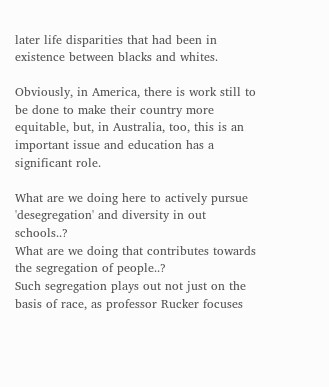later life disparities that had been in existence between blacks and whites.

Obviously, in America, there is work still to be done to make their country more equitable, but, in Australia, too, this is an important issue and education has a significant role.

What are we doing here to actively pursue 'desegregation' and diversity in out schools..?
What are we doing that contributes towards the segregation of people..?
Such segregation plays out not just on the basis of race, as professor Rucker focuses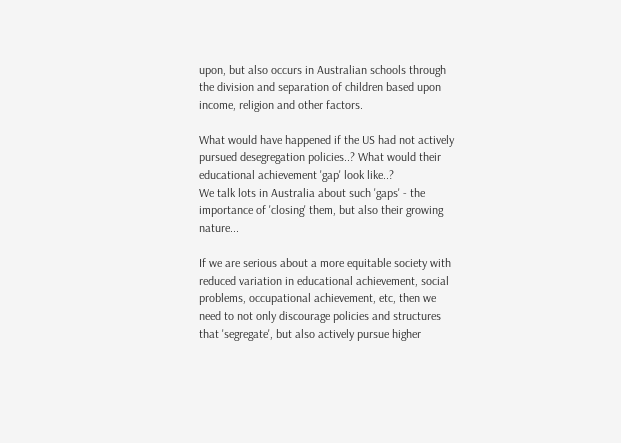upon, but also occurs in Australian schools through the division and separation of children based upon income, religion and other factors.

What would have happened if the US had not actively pursued desegregation policies..? What would their educational achievement 'gap' look like..?
We talk lots in Australia about such 'gaps' - the importance of 'closing' them, but also their growing nature...

If we are serious about a more equitable society with reduced variation in educational achievement, social problems, occupational achievement, etc, then we need to not only discourage policies and structures that 'segregate', but also actively pursue higher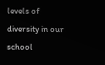levels of diversity in our school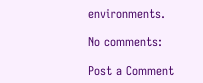environments.

No comments:

Post a Comment